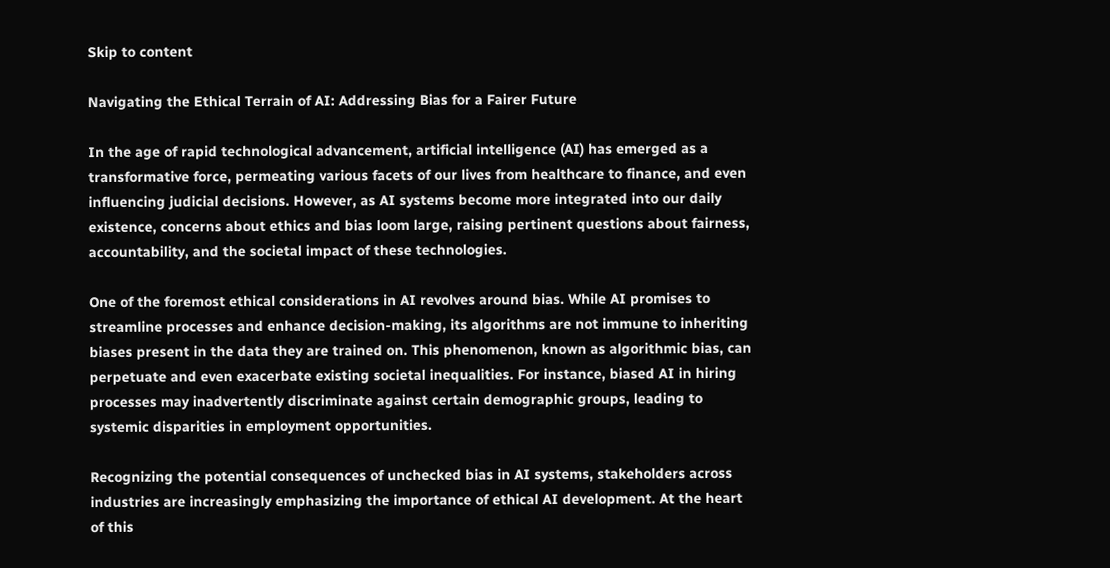Skip to content

Navigating the Ethical Terrain of AI: Addressing Bias for a Fairer Future

In the age of rapid technological advancement, artificial intelligence (AI) has emerged as a transformative force, permeating various facets of our lives from healthcare to finance, and even influencing judicial decisions. However, as AI systems become more integrated into our daily existence, concerns about ethics and bias loom large, raising pertinent questions about fairness, accountability, and the societal impact of these technologies.

One of the foremost ethical considerations in AI revolves around bias. While AI promises to streamline processes and enhance decision-making, its algorithms are not immune to inheriting biases present in the data they are trained on. This phenomenon, known as algorithmic bias, can perpetuate and even exacerbate existing societal inequalities. For instance, biased AI in hiring processes may inadvertently discriminate against certain demographic groups, leading to systemic disparities in employment opportunities.

Recognizing the potential consequences of unchecked bias in AI systems, stakeholders across industries are increasingly emphasizing the importance of ethical AI development. At the heart of this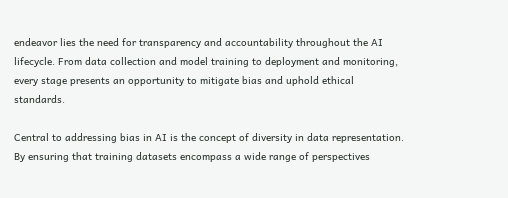endeavor lies the need for transparency and accountability throughout the AI lifecycle. From data collection and model training to deployment and monitoring, every stage presents an opportunity to mitigate bias and uphold ethical standards.

Central to addressing bias in AI is the concept of diversity in data representation. By ensuring that training datasets encompass a wide range of perspectives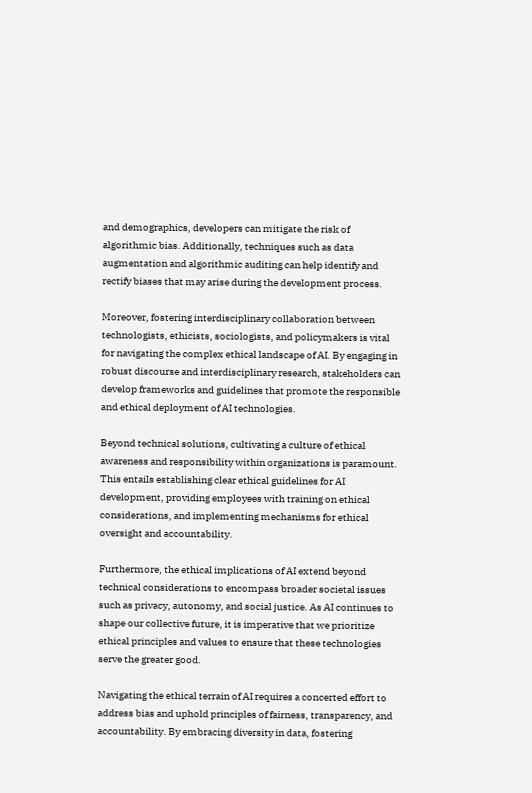and demographics, developers can mitigate the risk of algorithmic bias. Additionally, techniques such as data augmentation and algorithmic auditing can help identify and rectify biases that may arise during the development process.

Moreover, fostering interdisciplinary collaboration between technologists, ethicists, sociologists, and policymakers is vital for navigating the complex ethical landscape of AI. By engaging in robust discourse and interdisciplinary research, stakeholders can develop frameworks and guidelines that promote the responsible and ethical deployment of AI technologies.

Beyond technical solutions, cultivating a culture of ethical awareness and responsibility within organizations is paramount. This entails establishing clear ethical guidelines for AI development, providing employees with training on ethical considerations, and implementing mechanisms for ethical oversight and accountability.

Furthermore, the ethical implications of AI extend beyond technical considerations to encompass broader societal issues such as privacy, autonomy, and social justice. As AI continues to shape our collective future, it is imperative that we prioritize ethical principles and values to ensure that these technologies serve the greater good.

Navigating the ethical terrain of AI requires a concerted effort to address bias and uphold principles of fairness, transparency, and accountability. By embracing diversity in data, fostering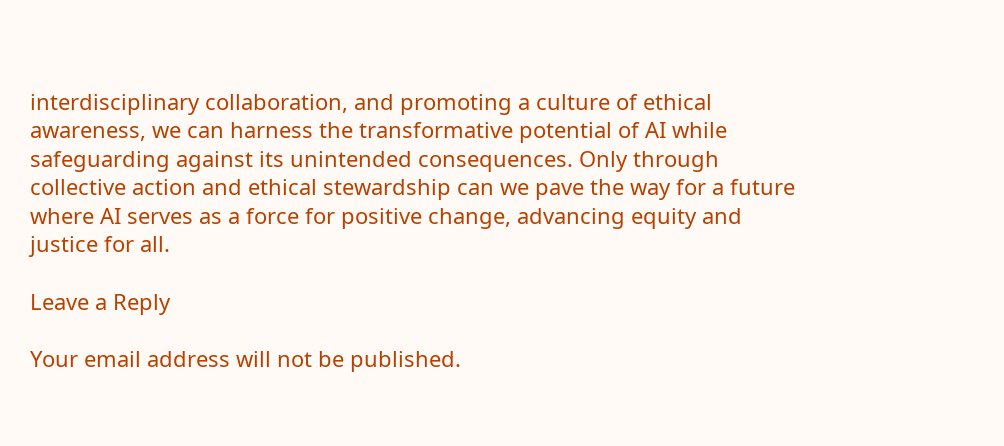interdisciplinary collaboration, and promoting a culture of ethical awareness, we can harness the transformative potential of AI while safeguarding against its unintended consequences. Only through collective action and ethical stewardship can we pave the way for a future where AI serves as a force for positive change, advancing equity and justice for all.

Leave a Reply

Your email address will not be published.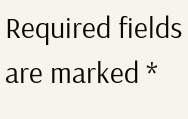Required fields are marked *